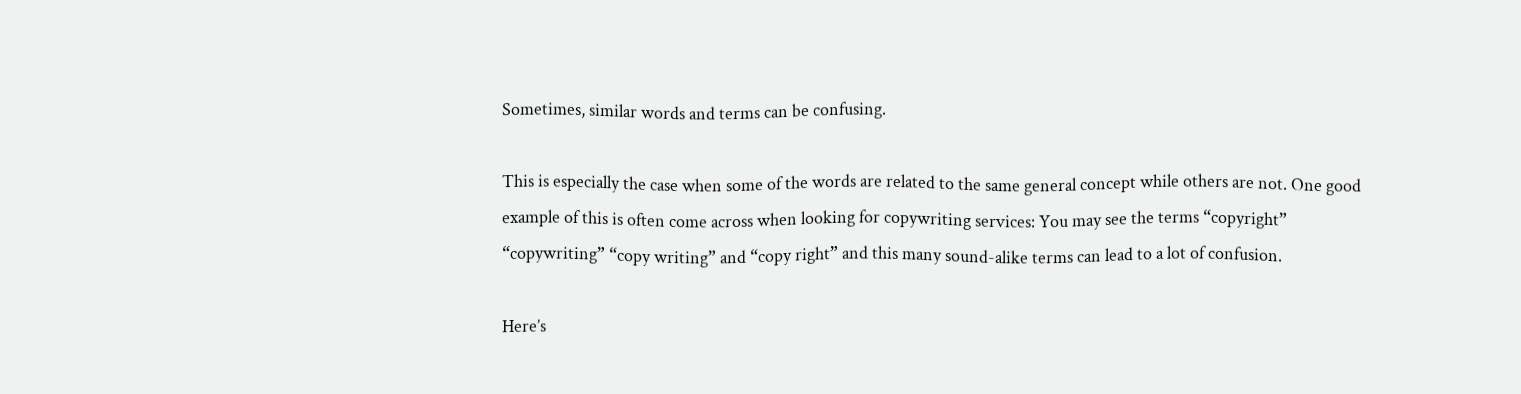Sometimes, similar words and terms can be confusing.

This is especially the case when some of the words are related to the same general concept while others are not. One good example of this is often come across when looking for copywriting services: You may see the terms “copyright” “copywriting” “copy writing” and “copy right” and this many sound-alike terms can lead to a lot of confusion.

Here’s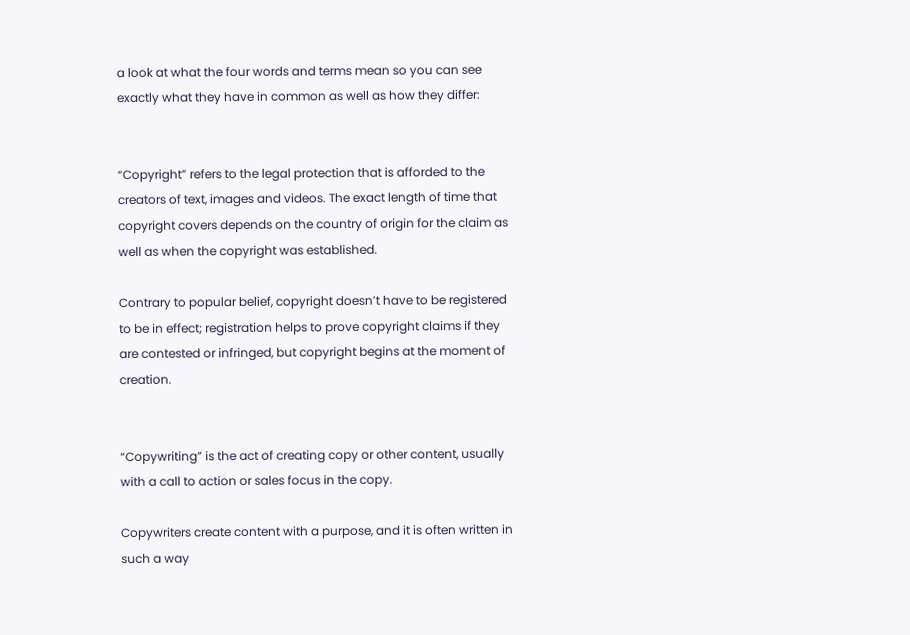a look at what the four words and terms mean so you can see exactly what they have in common as well as how they differ:


“Copyright” refers to the legal protection that is afforded to the creators of text, images and videos. The exact length of time that copyright covers depends on the country of origin for the claim as well as when the copyright was established.

Contrary to popular belief, copyright doesn’t have to be registered to be in effect; registration helps to prove copyright claims if they are contested or infringed, but copyright begins at the moment of creation.


“Copywriting” is the act of creating copy or other content, usually with a call to action or sales focus in the copy.

Copywriters create content with a purpose, and it is often written in such a way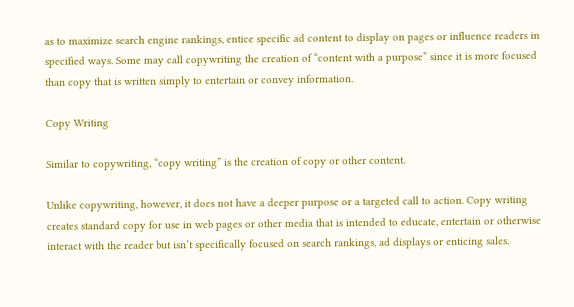as to maximize search engine rankings, entice specific ad content to display on pages or influence readers in specified ways. Some may call copywriting the creation of “content with a purpose” since it is more focused than copy that is written simply to entertain or convey information.

Copy Writing

Similar to copywriting, “copy writing” is the creation of copy or other content.

Unlike copywriting, however, it does not have a deeper purpose or a targeted call to action. Copy writing creates standard copy for use in web pages or other media that is intended to educate, entertain or otherwise interact with the reader but isn’t specifically focused on search rankings, ad displays or enticing sales.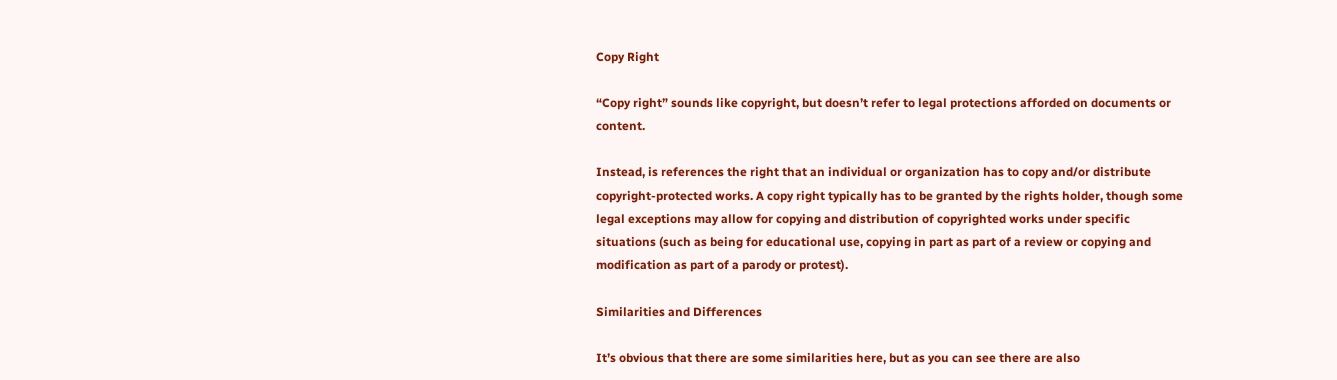Copy Right

“Copy right” sounds like copyright, but doesn’t refer to legal protections afforded on documents or content.

Instead, is references the right that an individual or organization has to copy and/or distribute copyright-protected works. A copy right typically has to be granted by the rights holder, though some legal exceptions may allow for copying and distribution of copyrighted works under specific situations (such as being for educational use, copying in part as part of a review or copying and modification as part of a parody or protest).

Similarities and Differences

It’s obvious that there are some similarities here, but as you can see there are also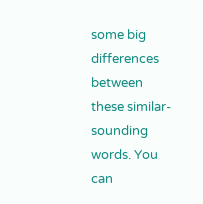some big differences between these similar-sounding words. You can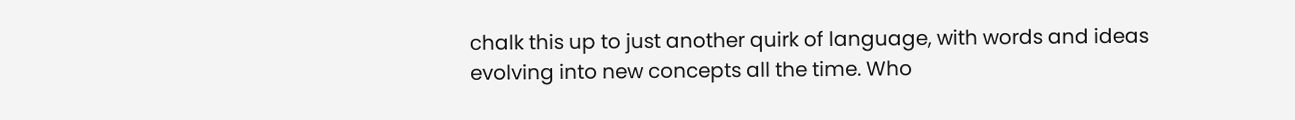chalk this up to just another quirk of language, with words and ideas evolving into new concepts all the time. Who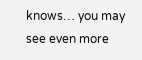knows… you may see even more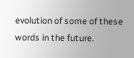evolution of some of these words in the future.